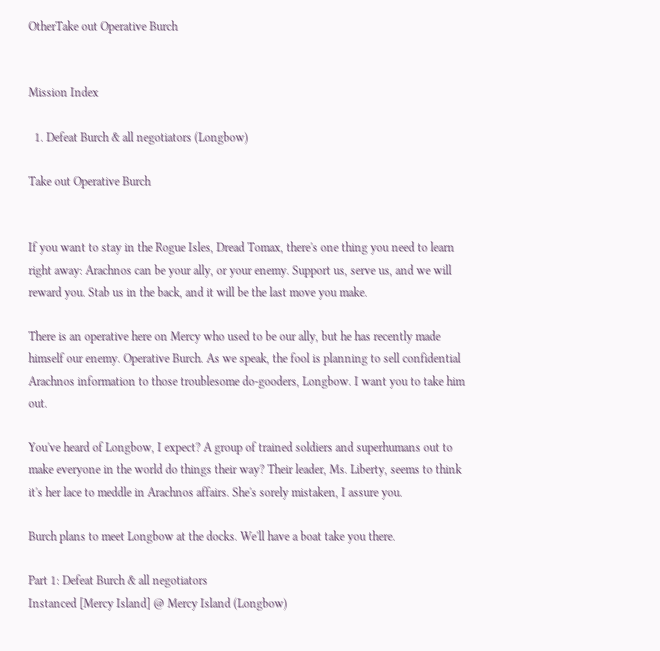OtherTake out Operative Burch


Mission Index

  1. Defeat Burch & all negotiators (Longbow)

Take out Operative Burch


If you want to stay in the Rogue Isles, Dread Tomax, there's one thing you need to learn right away: Arachnos can be your ally, or your enemy. Support us, serve us, and we will reward you. Stab us in the back, and it will be the last move you make.

There is an operative here on Mercy who used to be our ally, but he has recently made himself our enemy. Operative Burch. As we speak, the fool is planning to sell confidential Arachnos information to those troublesome do-gooders, Longbow. I want you to take him out.

You've heard of Longbow, I expect? A group of trained soldiers and superhumans out to make everyone in the world do things their way? Their leader, Ms. Liberty, seems to think it's her lace to meddle in Arachnos affairs. She's sorely mistaken, I assure you.

Burch plans to meet Longbow at the docks. We'll have a boat take you there.

Part 1: Defeat Burch & all negotiators
Instanced [Mercy Island] @ Mercy Island (Longbow)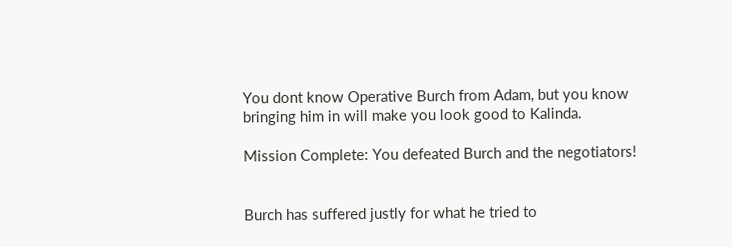You dont know Operative Burch from Adam, but you know bringing him in will make you look good to Kalinda.

Mission Complete: You defeated Burch and the negotiators!


Burch has suffered justly for what he tried to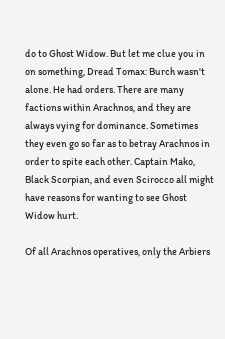do to Ghost Widow. But let me clue you in on something, Dread Tomax: Burch wasn't alone. He had orders. There are many factions within Arachnos, and they are always vying for dominance. Sometimes they even go so far as to betray Arachnos in order to spite each other. Captain Mako, Black Scorpian, and even Scirocco all might have reasons for wanting to see Ghost Widow hurt.

Of all Arachnos operatives, only the Arbiers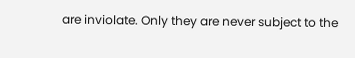are inviolate. Only they are never subject to the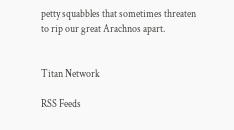petty squabbles that sometimes threaten to rip our great Arachnos apart.


Titan Network

RSS Feeds